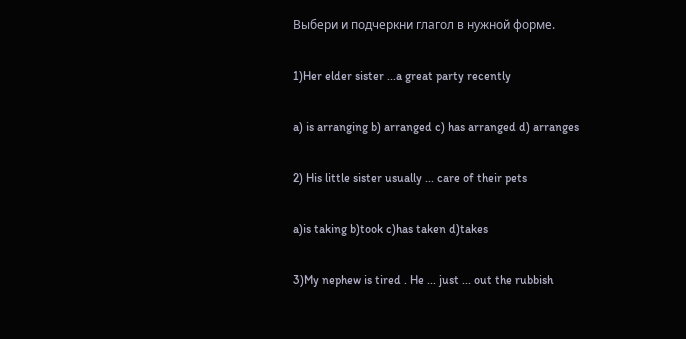Выбери и подчеркни глагол в нужной форме.

1)Her elder sister ...a great party recently

a) is arranging b) arranged c) has arranged d) arranges

2) His little sister usually ... care of their pets

a)is taking b)took c)has taken d)takes

3)My nephew is tired . He ... just ... out the rubbish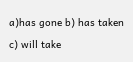a)has gone b) has taken c) will take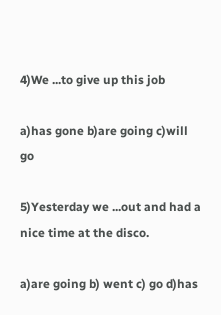4)We ...to give up this job

a)has gone b)are going c)will go

5)Yesterday we ...out and had a nice time at the disco.

a)are going b) went c) go d)has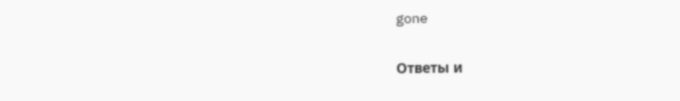gone


Ответы и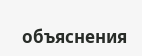объяснения